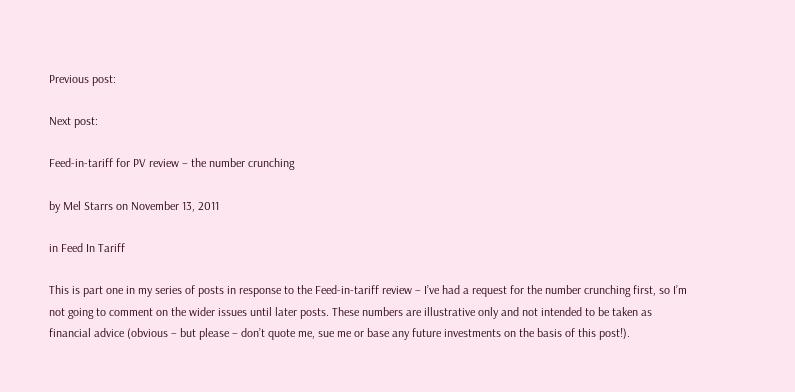Previous post:

Next post:

Feed-in-tariff for PV review – the number crunching

by Mel Starrs on November 13, 2011

in Feed In Tariff

This is part one in my series of posts in response to the Feed-in-tariff review – I’ve had a request for the number crunching first, so I’m not going to comment on the wider issues until later posts. These numbers are illustrative only and not intended to be taken as financial advice (obvious – but please – don’t quote me, sue me or base any future investments on the basis of this post!).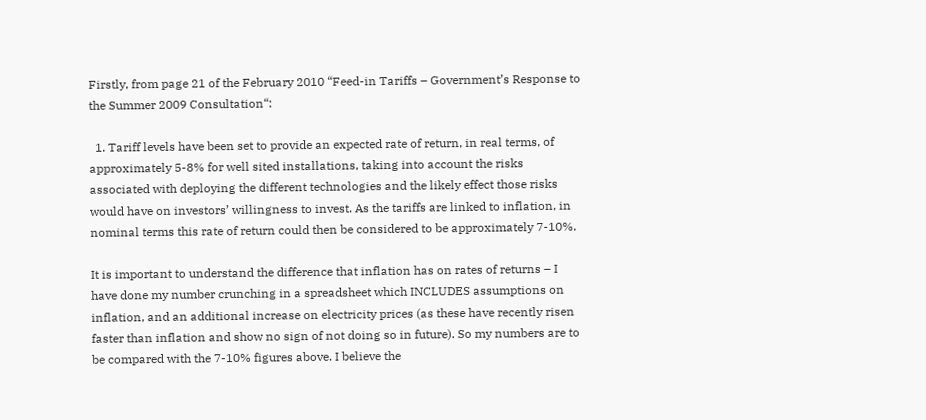Firstly, from page 21 of the February 2010 “Feed-in Tariffs – Government’s Response to the Summer 2009 Consultation“:

  1. Tariff levels have been set to provide an expected rate of return, in real terms, of approximately 5-8% for well sited installations, taking into account the risks associated with deploying the different technologies and the likely effect those risks would have on investors’ willingness to invest. As the tariffs are linked to inflation, in nominal terms this rate of return could then be considered to be approximately 7-10%.

It is important to understand the difference that inflation has on rates of returns – I have done my number crunching in a spreadsheet which INCLUDES assumptions on inflation, and an additional increase on electricity prices (as these have recently risen faster than inflation and show no sign of not doing so in future). So my numbers are to be compared with the 7-10% figures above. I believe the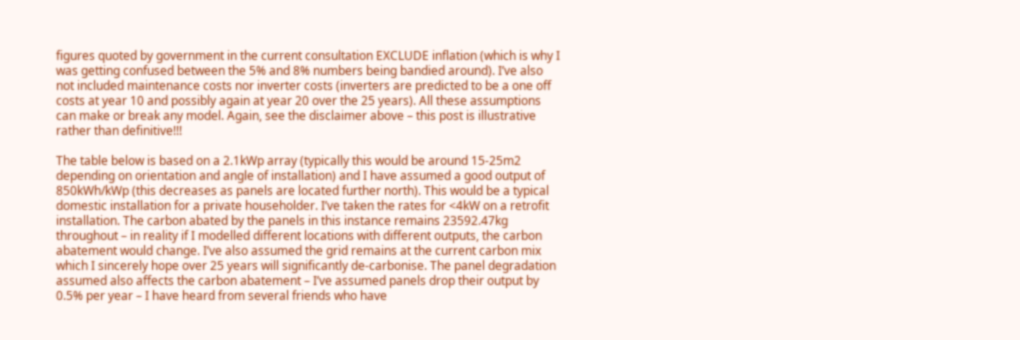figures quoted by government in the current consultation EXCLUDE inflation (which is why I was getting confused between the 5% and 8% numbers being bandied around). I’ve also not included maintenance costs nor inverter costs (inverters are predicted to be a one off costs at year 10 and possibly again at year 20 over the 25 years). All these assumptions can make or break any model. Again, see the disclaimer above – this post is illustrative rather than definitive!!!

The table below is based on a 2.1kWp array (typically this would be around 15-25m2 depending on orientation and angle of installation) and I have assumed a good output of 850kWh/kWp (this decreases as panels are located further north). This would be a typical domestic installation for a private householder. I’ve taken the rates for <4kW on a retrofit installation. The carbon abated by the panels in this instance remains 23592.47kg throughout – in reality if I modelled different locations with different outputs, the carbon abatement would change. I’ve also assumed the grid remains at the current carbon mix which I sincerely hope over 25 years will significantly de-carbonise. The panel degradation assumed also affects the carbon abatement – I’ve assumed panels drop their output by 0.5% per year – I have heard from several friends who have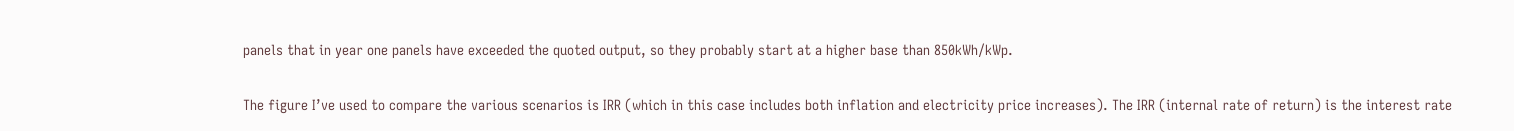panels that in year one panels have exceeded the quoted output, so they probably start at a higher base than 850kWh/kWp.

The figure I’ve used to compare the various scenarios is IRR (which in this case includes both inflation and electricity price increases). The IRR (internal rate of return) is the interest rate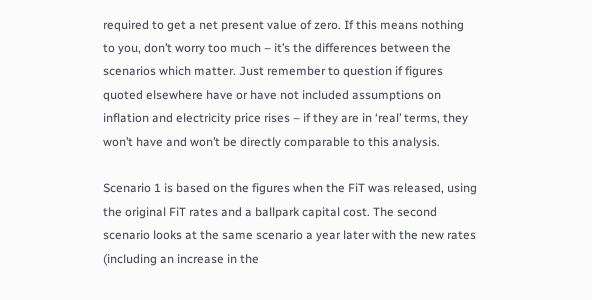required to get a net present value of zero. If this means nothing to you, don’t worry too much – it’s the differences between the scenarios which matter. Just remember to question if figures quoted elsewhere have or have not included assumptions on inflation and electricity price rises – if they are in ‘real’ terms, they won’t have and won’t be directly comparable to this analysis.

Scenario 1 is based on the figures when the FiT was released, using the original FiT rates and a ballpark capital cost. The second scenario looks at the same scenario a year later with the new rates (including an increase in the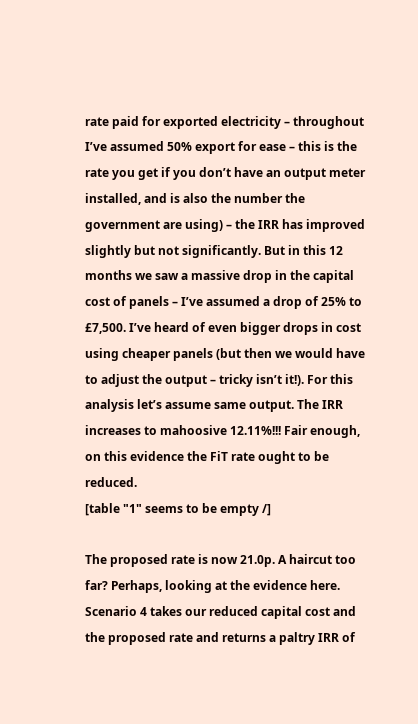rate paid for exported electricity – throughout I’ve assumed 50% export for ease – this is the rate you get if you don’t have an output meter installed, and is also the number the government are using) – the IRR has improved slightly but not significantly. But in this 12 months we saw a massive drop in the capital cost of panels – I’ve assumed a drop of 25% to £7,500. I’ve heard of even bigger drops in cost using cheaper panels (but then we would have to adjust the output – tricky isn’t it!). For this analysis let’s assume same output. The IRR increases to mahoosive 12.11%!!! Fair enough, on this evidence the FiT rate ought to be reduced.
[table "1" seems to be empty /]

The proposed rate is now 21.0p. A haircut too far? Perhaps, looking at the evidence here. Scenario 4 takes our reduced capital cost and the proposed rate and returns a paltry IRR of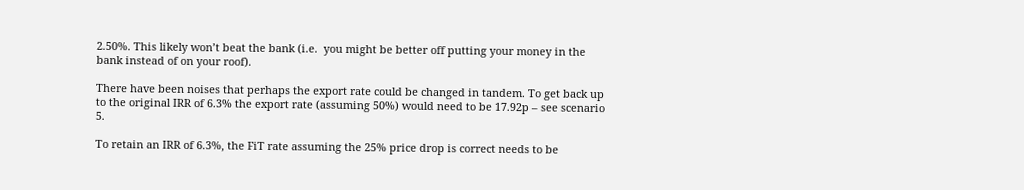2.50%. This likely won’t beat the bank (i.e.  you might be better off putting your money in the bank instead of on your roof).

There have been noises that perhaps the export rate could be changed in tandem. To get back up to the original IRR of 6.3% the export rate (assuming 50%) would need to be 17.92p – see scenario 5.

To retain an IRR of 6.3%, the FiT rate assuming the 25% price drop is correct needs to be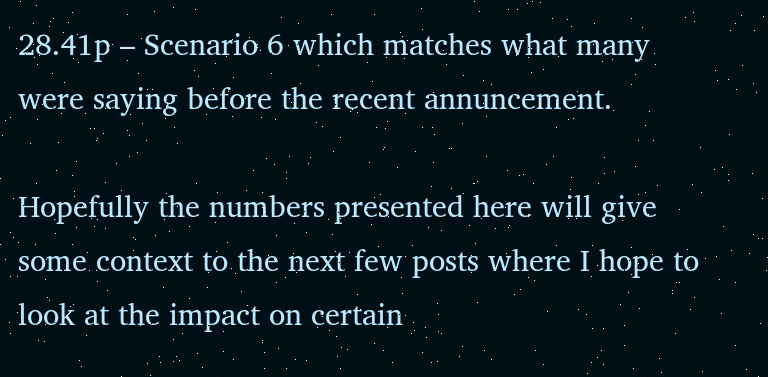28.41p – Scenario 6 which matches what many were saying before the recent annuncement.

Hopefully the numbers presented here will give some context to the next few posts where I hope to look at the impact on certain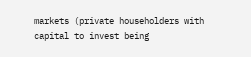markets (private householders with capital to invest being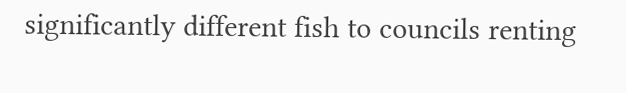significantly different fish to councils renting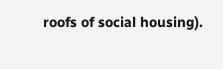roofs of social housing).